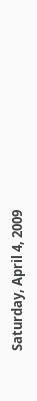Saturday, April 4, 2009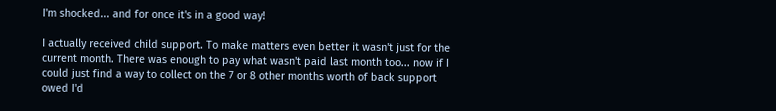I'm shocked... and for once it's in a good way!

I actually received child support. To make matters even better it wasn't just for the current month. There was enough to pay what wasn't paid last month too... now if I could just find a way to collect on the 7 or 8 other months worth of back support owed I'd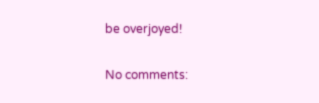be overjoyed!

No comments: